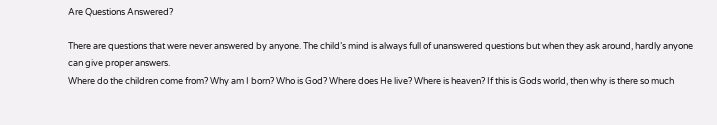Are Questions Answered?

There are questions that were never answered by anyone. The child’s mind is always full of unanswered questions but when they ask around, hardly anyone can give proper answers.
Where do the children come from? Why am I born? Who is God? Where does He live? Where is heaven? If this is Gods world, then why is there so much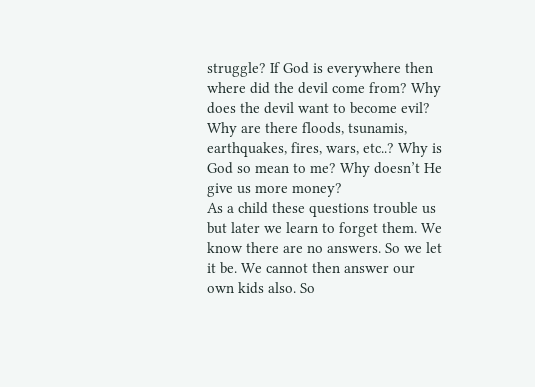struggle? If God is everywhere then where did the devil come from? Why does the devil want to become evil? Why are there floods, tsunamis, earthquakes, fires, wars, etc..? Why is God so mean to me? Why doesn’t He give us more money?
As a child these questions trouble us but later we learn to forget them. We know there are no answers. So we let it be. We cannot then answer our own kids also. So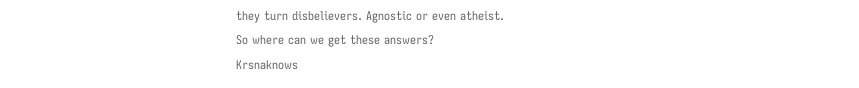they turn disbelievers. Agnostic or even atheist.
So where can we get these answers?
Krsnaknows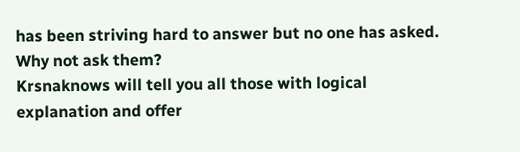has been striving hard to answer but no one has asked. Why not ask them?
Krsnaknows will tell you all those with logical explanation and offer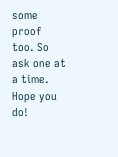some proof too. So ask one at a time. Hope you do!